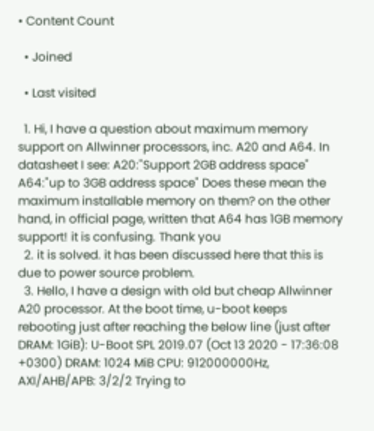• Content Count

  • Joined

  • Last visited

  1. Hi, I have a question about maximum memory support on Allwinner processors, inc. A20 and A64. In datasheet I see: A20:"Support 2GB address space" A64:"up to 3GB address space" Does these mean the maximum installable memory on them? on the other hand, in official page, written that A64 has 1GB memory support! it is confusing. Thank you
  2. it is solved. it has been discussed here that this is due to power source problem.
  3. Hello, I have a design with old but cheap Allwinner A20 processor. At the boot time, u-boot keeps rebooting just after reaching the below line (just after DRAM: 1GiB): U-Boot SPL 2019.07 (Oct 13 2020 - 17:36:08 +0300) DRAM: 1024 MiB CPU: 912000000Hz, AXI/AHB/APB: 3/2/2 Trying to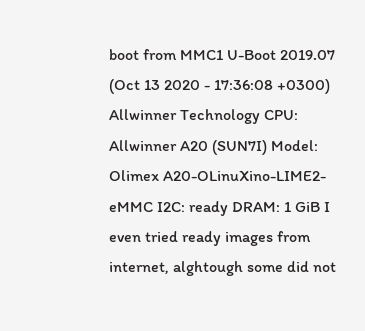boot from MMC1 U-Boot 2019.07 (Oct 13 2020 - 17:36:08 +0300) Allwinner Technology CPU: Allwinner A20 (SUN7I) Model: Olimex A20-OLinuXino-LIME2-eMMC I2C: ready DRAM: 1 GiB I even tried ready images from internet, alghtough some did not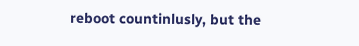reboot countinlusly, but the